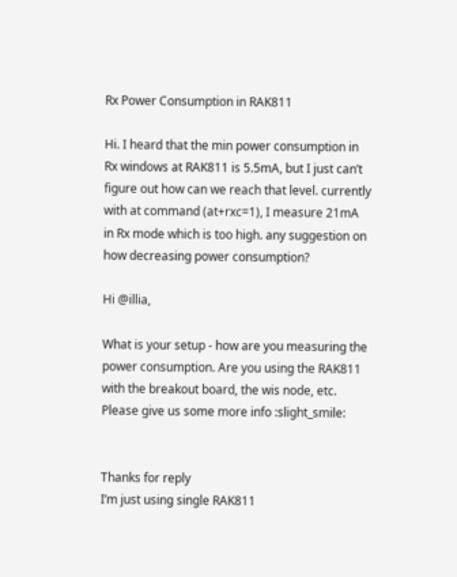Rx Power Consumption in RAK811

Hi. I heard that the min power consumption in Rx windows at RAK811 is 5.5mA, but I just can’t figure out how can we reach that level. currently with at command (at+rxc=1), I measure 21mA in Rx mode which is too high. any suggestion on how decreasing power consumption?

Hi @illia,

What is your setup - how are you measuring the power consumption. Are you using the RAK811 with the breakout board, the wis node, etc.
Please give us some more info :slight_smile:


Thanks for reply
I’m just using single RAK811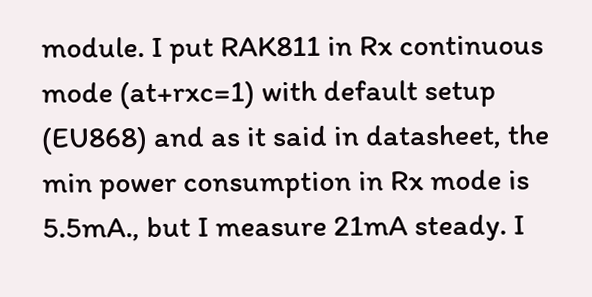module. I put RAK811 in Rx continuous mode (at+rxc=1) with default setup (EU868) and as it said in datasheet, the min power consumption in Rx mode is 5.5mA., but I measure 21mA steady. I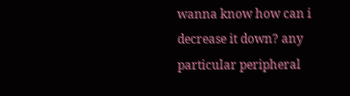wanna know how can i decrease it down? any particular peripheral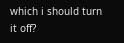which i should turn it off?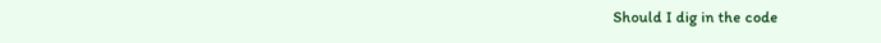Should I dig in the code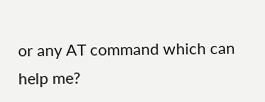or any AT command which can help me?